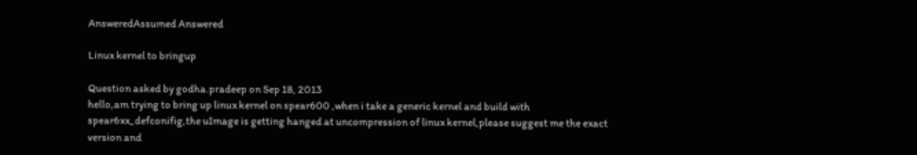AnsweredAssumed Answered

Linux kernel to bringup

Question asked by godha.pradeep on Sep 18, 2013
hello,am trying to bring up linux kernel on spear600 ,when i take a generic kernel and build with spear6xx_defconifig,the uImage is getting hanged at uncompression of linux kernel,please suggest me the exact version and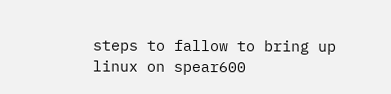steps to fallow to bring up linux on spear600